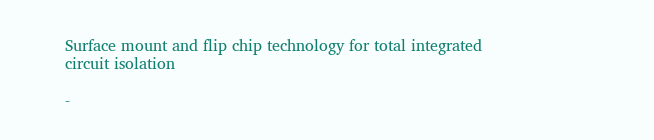Surface mount and flip chip technology for total integrated circuit isolation

-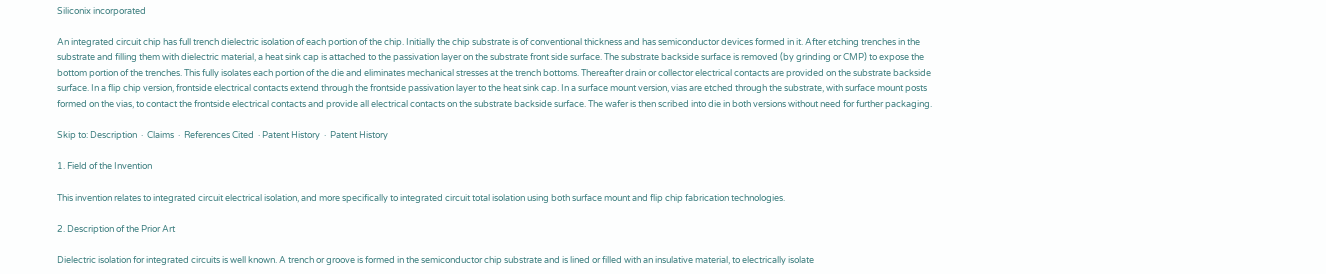Siliconix incorporated

An integrated circuit chip has full trench dielectric isolation of each portion of the chip. Initially the chip substrate is of conventional thickness and has semiconductor devices formed in it. After etching trenches in the substrate and filling them with dielectric material, a heat sink cap is attached to the passivation layer on the substrate front side surface. The substrate backside surface is removed (by grinding or CMP) to expose the bottom portion of the trenches. This fully isolates each portion of the die and eliminates mechanical stresses at the trench bottoms. Thereafter drain or collector electrical contacts are provided on the substrate backside surface. In a flip chip version, frontside electrical contacts extend through the frontside passivation layer to the heat sink cap. In a surface mount version, vias are etched through the substrate, with surface mount posts formed on the vias, to contact the frontside electrical contacts and provide all electrical contacts on the substrate backside surface. The wafer is then scribed into die in both versions without need for further packaging.

Skip to: Description  ·  Claims  ·  References Cited  · Patent History  ·  Patent History

1. Field of the Invention

This invention relates to integrated circuit electrical isolation, and more specifically to integrated circuit total isolation using both surface mount and flip chip fabrication technologies.

2. Description of the Prior Art

Dielectric isolation for integrated circuits is well known. A trench or groove is formed in the semiconductor chip substrate and is lined or filled with an insulative material, to electrically isolate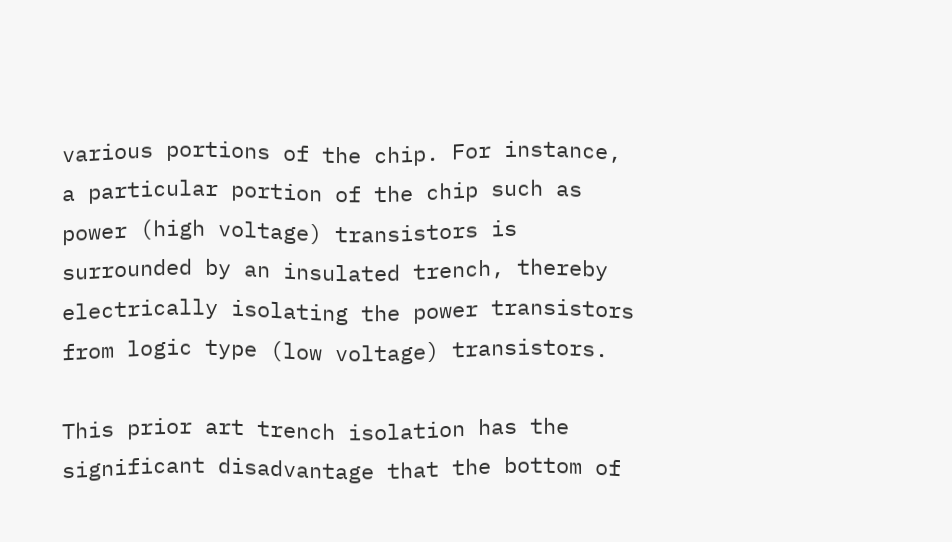various portions of the chip. For instance, a particular portion of the chip such as power (high voltage) transistors is surrounded by an insulated trench, thereby electrically isolating the power transistors from logic type (low voltage) transistors.

This prior art trench isolation has the significant disadvantage that the bottom of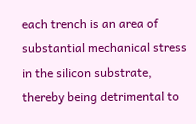each trench is an area of substantial mechanical stress in the silicon substrate, thereby being detrimental to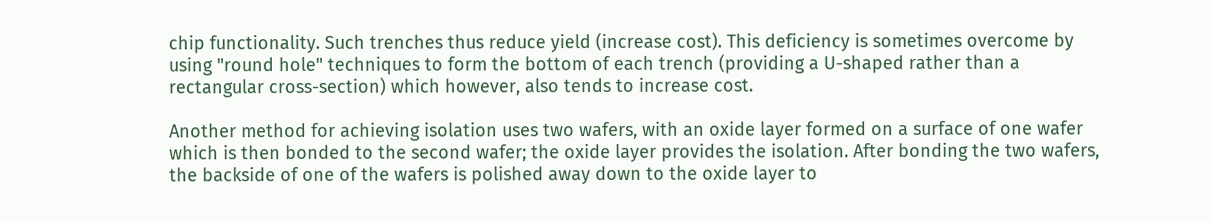chip functionality. Such trenches thus reduce yield (increase cost). This deficiency is sometimes overcome by using "round hole" techniques to form the bottom of each trench (providing a U-shaped rather than a rectangular cross-section) which however, also tends to increase cost.

Another method for achieving isolation uses two wafers, with an oxide layer formed on a surface of one wafer which is then bonded to the second wafer; the oxide layer provides the isolation. After bonding the two wafers, the backside of one of the wafers is polished away down to the oxide layer to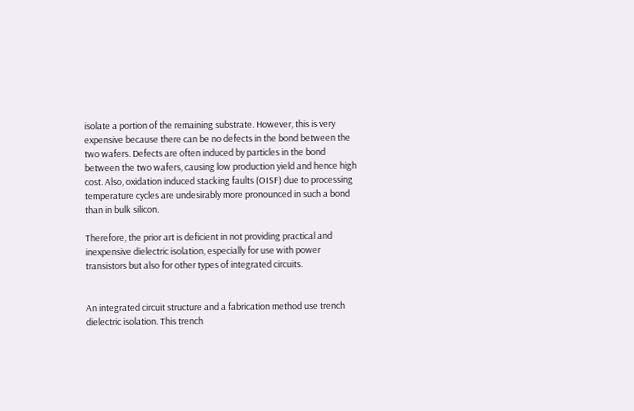isolate a portion of the remaining substrate. However, this is very expensive because there can be no defects in the bond between the two wafers. Defects are often induced by particles in the bond between the two wafers, causing low production yield and hence high cost. Also, oxidation induced stacking faults (OISF) due to processing temperature cycles are undesirably more pronounced in such a bond than in bulk silicon.

Therefore, the prior art is deficient in not providing practical and inexpensive dielectric isolation, especially for use with power transistors but also for other types of integrated circuits.


An integrated circuit structure and a fabrication method use trench dielectric isolation. This trench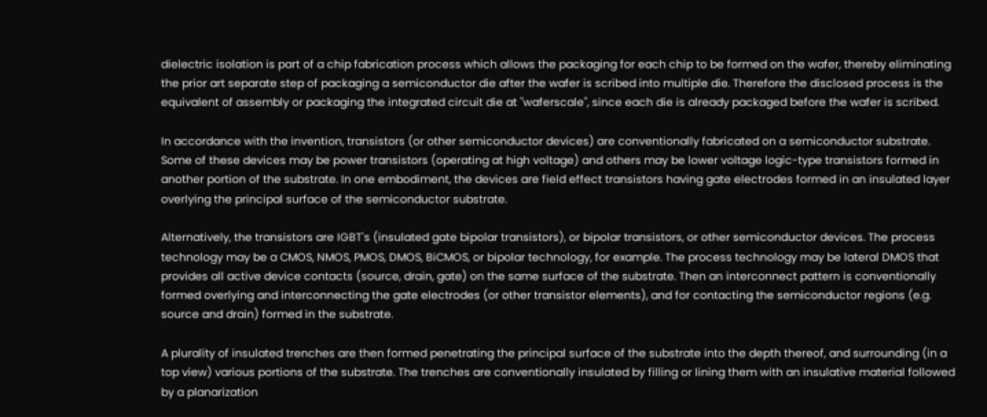dielectric isolation is part of a chip fabrication process which allows the packaging for each chip to be formed on the wafer, thereby eliminating the prior art separate step of packaging a semiconductor die after the wafer is scribed into multiple die. Therefore the disclosed process is the equivalent of assembly or packaging the integrated circuit die at "waferscale", since each die is already packaged before the wafer is scribed.

In accordance with the invention, transistors (or other semiconductor devices) are conventionally fabricated on a semiconductor substrate. Some of these devices may be power transistors (operating at high voltage) and others may be lower voltage logic-type transistors formed in another portion of the substrate. In one embodiment, the devices are field effect transistors having gate electrodes formed in an insulated layer overlying the principal surface of the semiconductor substrate.

Alternatively, the transistors are IGBT's (insulated gate bipolar transistors), or bipolar transistors, or other semiconductor devices. The process technology may be a CMOS, NMOS, PMOS, DMOS, BiCMOS, or bipolar technology, for example. The process technology may be lateral DMOS that provides all active device contacts (source, drain, gate) on the same surface of the substrate. Then an interconnect pattern is conventionally formed overlying and interconnecting the gate electrodes (or other transistor elements), and for contacting the semiconductor regions (e.g. source and drain) formed in the substrate.

A plurality of insulated trenches are then formed penetrating the principal surface of the substrate into the depth thereof, and surrounding (in a top view) various portions of the substrate. The trenches are conventionally insulated by filling or lining them with an insulative material followed by a planarization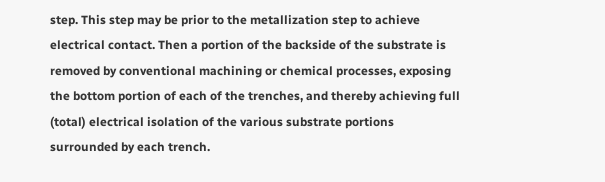step. This step may be prior to the metallization step to achieve electrical contact. Then a portion of the backside of the substrate is removed by conventional machining or chemical processes, exposing the bottom portion of each of the trenches, and thereby achieving full (total) electrical isolation of the various substrate portions surrounded by each trench.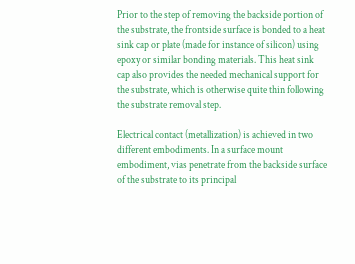Prior to the step of removing the backside portion of the substrate, the frontside surface is bonded to a heat sink cap or plate (made for instance of silicon) using epoxy or similar bonding materials. This heat sink cap also provides the needed mechanical support for the substrate, which is otherwise quite thin following the substrate removal step.

Electrical contact (metallization) is achieved in two different embodiments. In a surface mount embodiment, vias penetrate from the backside surface of the substrate to its principal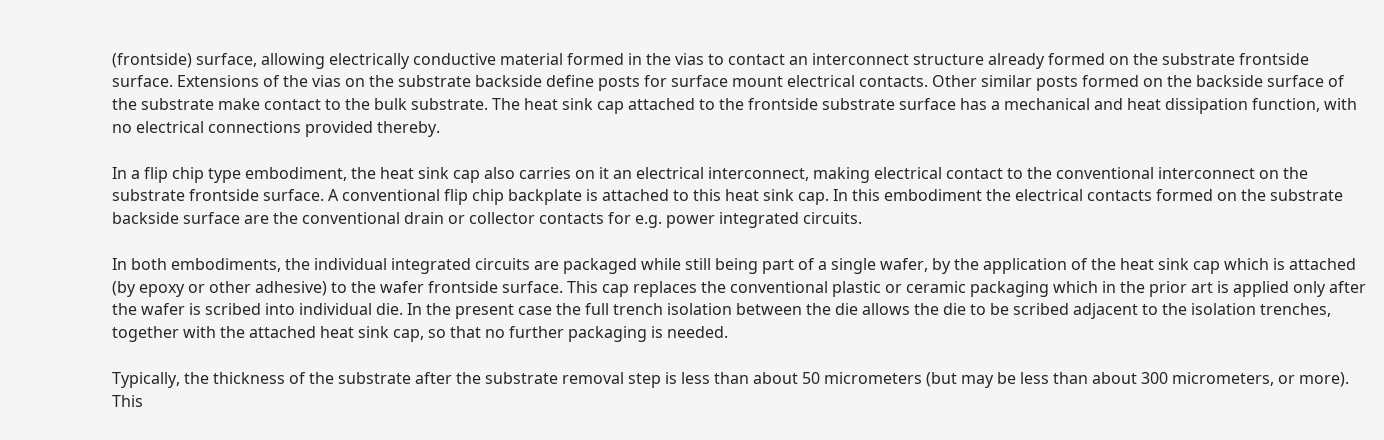(frontside) surface, allowing electrically conductive material formed in the vias to contact an interconnect structure already formed on the substrate frontside surface. Extensions of the vias on the substrate backside define posts for surface mount electrical contacts. Other similar posts formed on the backside surface of the substrate make contact to the bulk substrate. The heat sink cap attached to the frontside substrate surface has a mechanical and heat dissipation function, with no electrical connections provided thereby.

In a flip chip type embodiment, the heat sink cap also carries on it an electrical interconnect, making electrical contact to the conventional interconnect on the substrate frontside surface. A conventional flip chip backplate is attached to this heat sink cap. In this embodiment the electrical contacts formed on the substrate backside surface are the conventional drain or collector contacts for e.g. power integrated circuits.

In both embodiments, the individual integrated circuits are packaged while still being part of a single wafer, by the application of the heat sink cap which is attached (by epoxy or other adhesive) to the wafer frontside surface. This cap replaces the conventional plastic or ceramic packaging which in the prior art is applied only after the wafer is scribed into individual die. In the present case the full trench isolation between the die allows the die to be scribed adjacent to the isolation trenches, together with the attached heat sink cap, so that no further packaging is needed.

Typically, the thickness of the substrate after the substrate removal step is less than about 50 micrometers (but may be less than about 300 micrometers, or more). This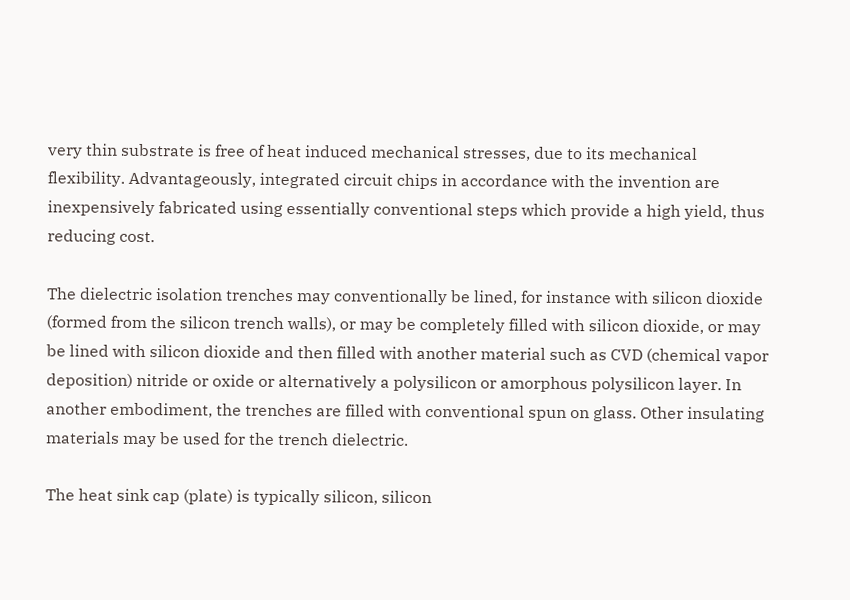very thin substrate is free of heat induced mechanical stresses, due to its mechanical flexibility. Advantageously, integrated circuit chips in accordance with the invention are inexpensively fabricated using essentially conventional steps which provide a high yield, thus reducing cost.

The dielectric isolation trenches may conventionally be lined, for instance with silicon dioxide (formed from the silicon trench walls), or may be completely filled with silicon dioxide, or may be lined with silicon dioxide and then filled with another material such as CVD (chemical vapor deposition) nitride or oxide or alternatively a polysilicon or amorphous polysilicon layer. In another embodiment, the trenches are filled with conventional spun on glass. Other insulating materials may be used for the trench dielectric.

The heat sink cap (plate) is typically silicon, silicon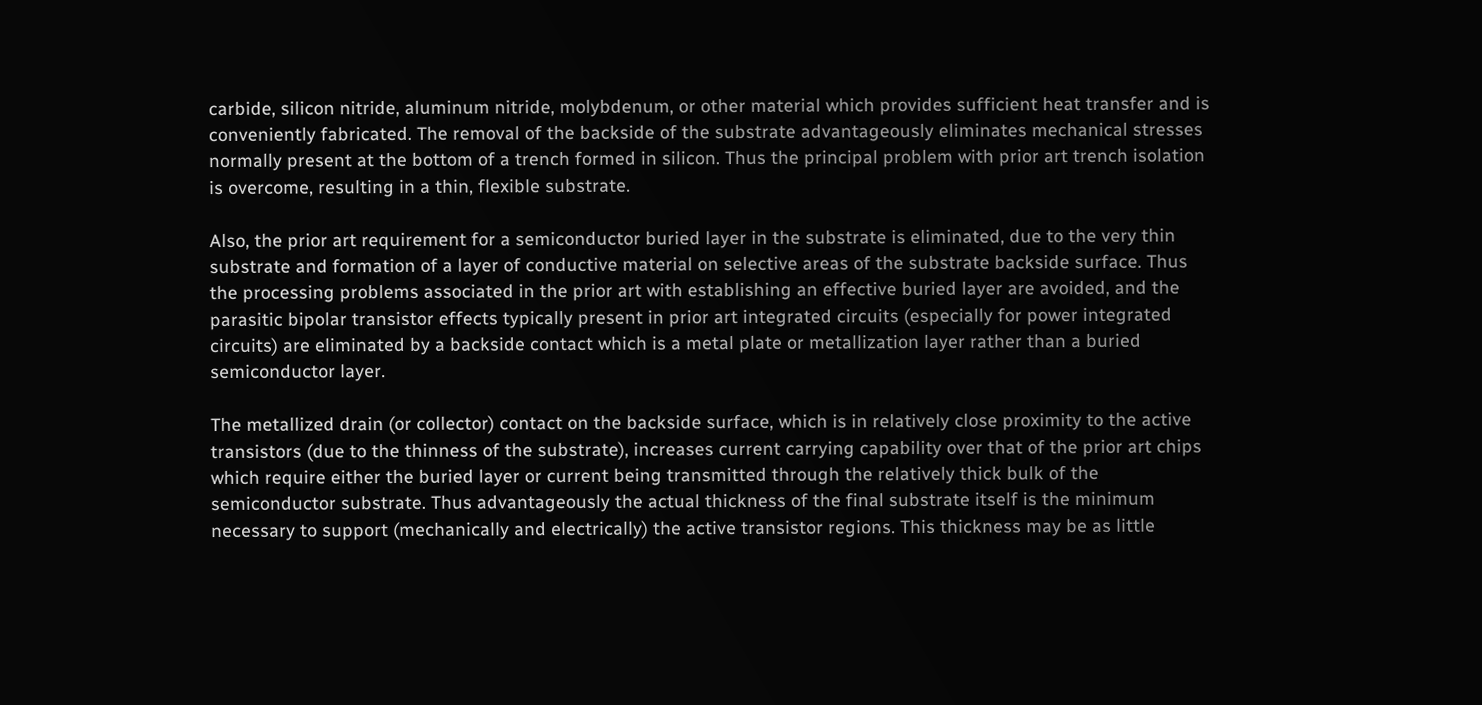carbide, silicon nitride, aluminum nitride, molybdenum, or other material which provides sufficient heat transfer and is conveniently fabricated. The removal of the backside of the substrate advantageously eliminates mechanical stresses normally present at the bottom of a trench formed in silicon. Thus the principal problem with prior art trench isolation is overcome, resulting in a thin, flexible substrate.

Also, the prior art requirement for a semiconductor buried layer in the substrate is eliminated, due to the very thin substrate and formation of a layer of conductive material on selective areas of the substrate backside surface. Thus the processing problems associated in the prior art with establishing an effective buried layer are avoided, and the parasitic bipolar transistor effects typically present in prior art integrated circuits (especially for power integrated circuits) are eliminated by a backside contact which is a metal plate or metallization layer rather than a buried semiconductor layer.

The metallized drain (or collector) contact on the backside surface, which is in relatively close proximity to the active transistors (due to the thinness of the substrate), increases current carrying capability over that of the prior art chips which require either the buried layer or current being transmitted through the relatively thick bulk of the semiconductor substrate. Thus advantageously the actual thickness of the final substrate itself is the minimum necessary to support (mechanically and electrically) the active transistor regions. This thickness may be as little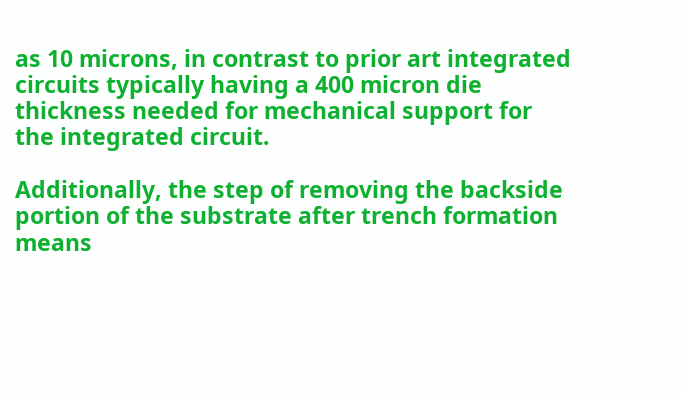as 10 microns, in contrast to prior art integrated circuits typically having a 400 micron die thickness needed for mechanical support for the integrated circuit.

Additionally, the step of removing the backside portion of the substrate after trench formation means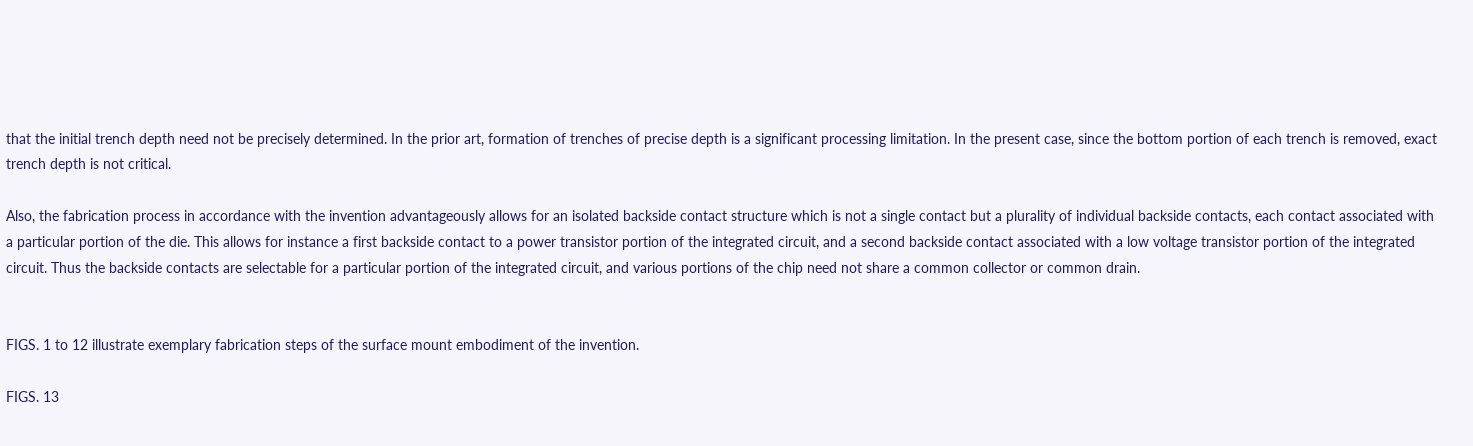that the initial trench depth need not be precisely determined. In the prior art, formation of trenches of precise depth is a significant processing limitation. In the present case, since the bottom portion of each trench is removed, exact trench depth is not critical.

Also, the fabrication process in accordance with the invention advantageously allows for an isolated backside contact structure which is not a single contact but a plurality of individual backside contacts, each contact associated with a particular portion of the die. This allows for instance a first backside contact to a power transistor portion of the integrated circuit, and a second backside contact associated with a low voltage transistor portion of the integrated circuit. Thus the backside contacts are selectable for a particular portion of the integrated circuit, and various portions of the chip need not share a common collector or common drain.


FIGS. 1 to 12 illustrate exemplary fabrication steps of the surface mount embodiment of the invention.

FIGS. 13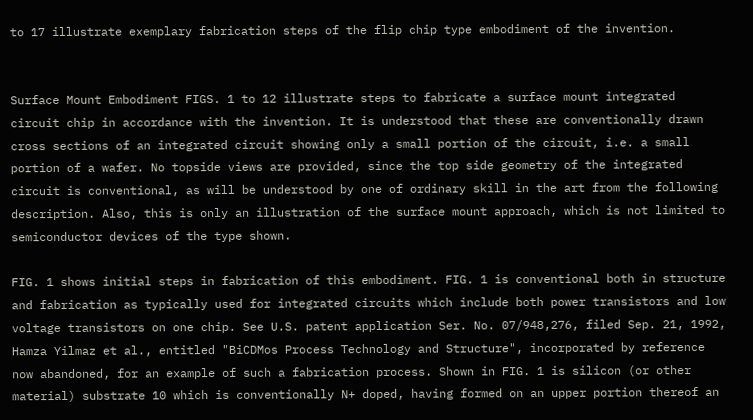to 17 illustrate exemplary fabrication steps of the flip chip type embodiment of the invention.


Surface Mount Embodiment FIGS. 1 to 12 illustrate steps to fabricate a surface mount integrated circuit chip in accordance with the invention. It is understood that these are conventionally drawn cross sections of an integrated circuit showing only a small portion of the circuit, i.e. a small portion of a wafer. No topside views are provided, since the top side geometry of the integrated circuit is conventional, as will be understood by one of ordinary skill in the art from the following description. Also, this is only an illustration of the surface mount approach, which is not limited to semiconductor devices of the type shown.

FIG. 1 shows initial steps in fabrication of this embodiment. FIG. 1 is conventional both in structure and fabrication as typically used for integrated circuits which include both power transistors and low voltage transistors on one chip. See U.S. patent application Ser. No. 07/948,276, filed Sep. 21, 1992, Hamza Yilmaz et al., entitled "BiCDMos Process Technology and Structure", incorporated by reference now abandoned, for an example of such a fabrication process. Shown in FIG. 1 is silicon (or other material) substrate 10 which is conventionally N+ doped, having formed on an upper portion thereof an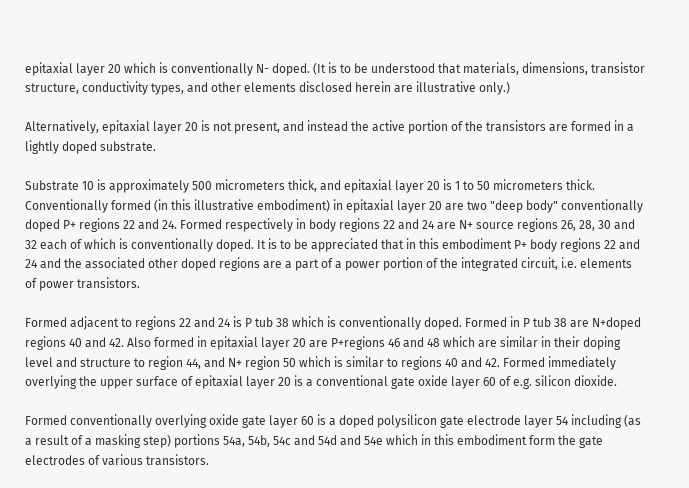epitaxial layer 20 which is conventionally N- doped. (It is to be understood that materials, dimensions, transistor structure, conductivity types, and other elements disclosed herein are illustrative only.)

Alternatively, epitaxial layer 20 is not present, and instead the active portion of the transistors are formed in a lightly doped substrate.

Substrate 10 is approximately 500 micrometers thick, and epitaxial layer 20 is 1 to 50 micrometers thick. Conventionally formed (in this illustrative embodiment) in epitaxial layer 20 are two "deep body" conventionally doped P+ regions 22 and 24. Formed respectively in body regions 22 and 24 are N+ source regions 26, 28, 30 and 32 each of which is conventionally doped. It is to be appreciated that in this embodiment P+ body regions 22 and 24 and the associated other doped regions are a part of a power portion of the integrated circuit, i.e. elements of power transistors.

Formed adjacent to regions 22 and 24 is P tub 38 which is conventionally doped. Formed in P tub 38 are N+doped regions 40 and 42. Also formed in epitaxial layer 20 are P+regions 46 and 48 which are similar in their doping level and structure to region 44, and N+ region 50 which is similar to regions 40 and 42. Formed immediately overlying the upper surface of epitaxial layer 20 is a conventional gate oxide layer 60 of e.g. silicon dioxide.

Formed conventionally overlying oxide gate layer 60 is a doped polysilicon gate electrode layer 54 including (as a result of a masking step) portions 54a, 54b, 54c and 54d and 54e which in this embodiment form the gate electrodes of various transistors.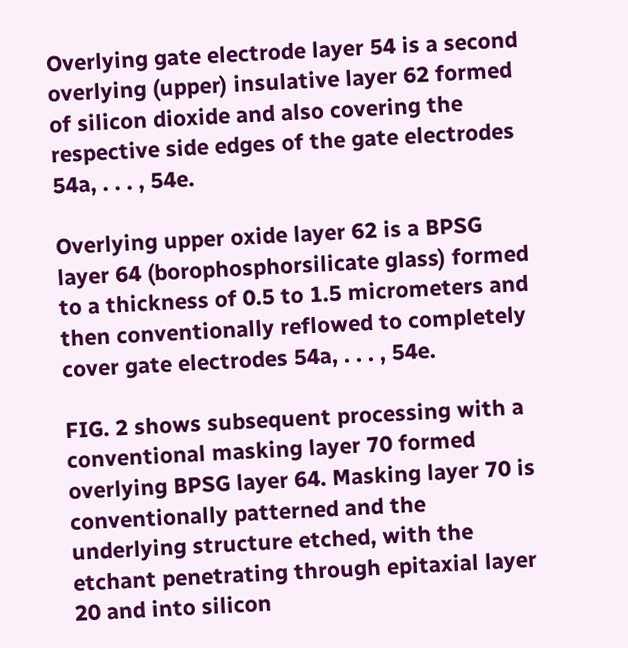Overlying gate electrode layer 54 is a second overlying (upper) insulative layer 62 formed of silicon dioxide and also covering the respective side edges of the gate electrodes 54a, . . . , 54e.

Overlying upper oxide layer 62 is a BPSG layer 64 (borophosphorsilicate glass) formed to a thickness of 0.5 to 1.5 micrometers and then conventionally reflowed to completely cover gate electrodes 54a, . . . , 54e.

FIG. 2 shows subsequent processing with a conventional masking layer 70 formed overlying BPSG layer 64. Masking layer 70 is conventionally patterned and the underlying structure etched, with the etchant penetrating through epitaxial layer 20 and into silicon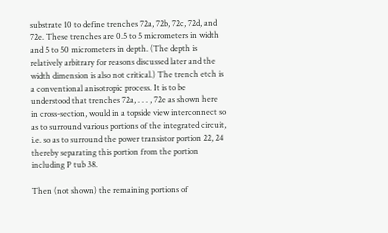substrate 10 to define trenches 72a, 72b, 72c, 72d, and 72e. These trenches are 0.5 to 5 micrometers in width and 5 to 50 micrometers in depth. (The depth is relatively arbitrary for reasons discussed later and the width dimension is also not critical.) The trench etch is a conventional anisotropic process. It is to be understood that trenches 72a, . . . , 72e as shown here in cross-section, would in a topside view interconnect so as to surround various portions of the integrated circuit, i.e. so as to surround the power transistor portion 22, 24 thereby separating this portion from the portion including P tub 38.

Then (not shown) the remaining portions of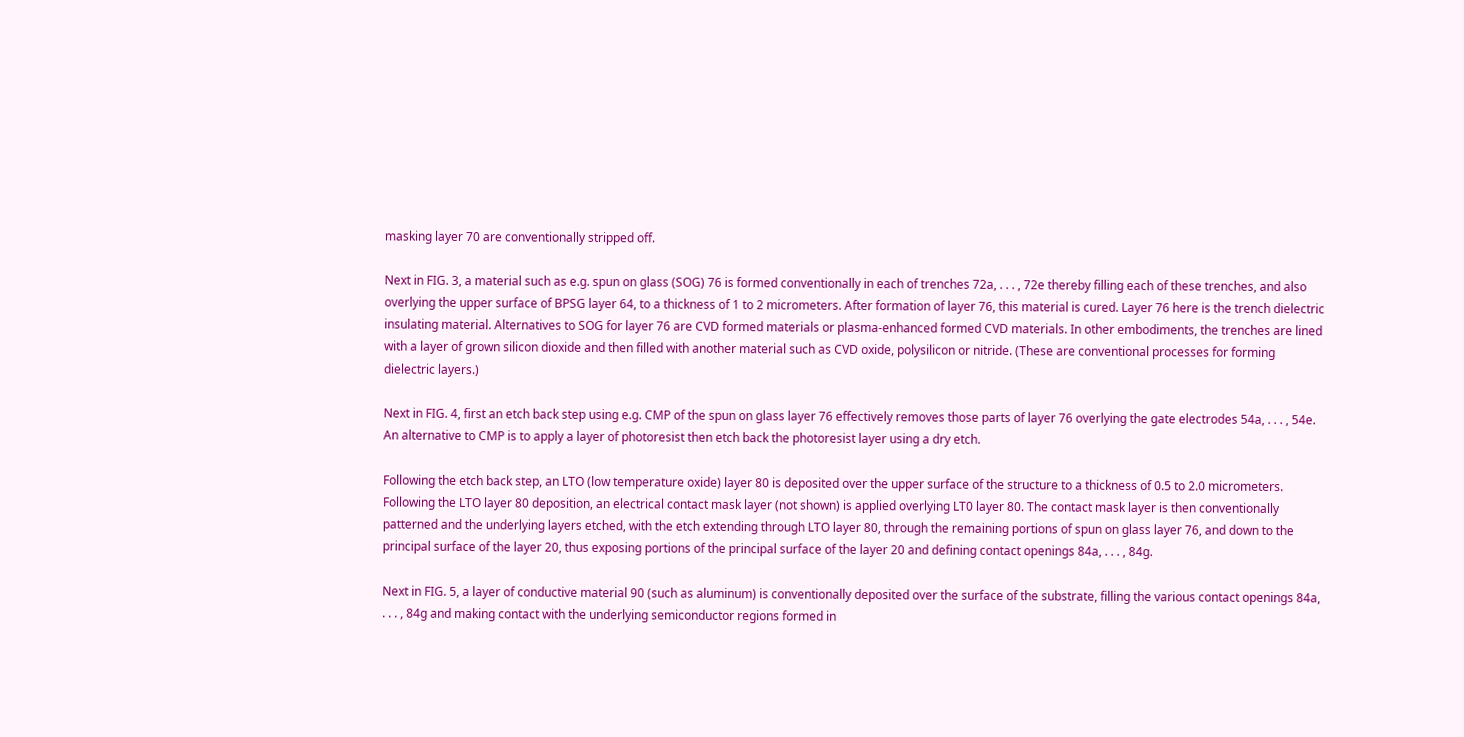masking layer 70 are conventionally stripped off.

Next in FIG. 3, a material such as e.g. spun on glass (SOG) 76 is formed conventionally in each of trenches 72a, . . . , 72e thereby filling each of these trenches, and also overlying the upper surface of BPSG layer 64, to a thickness of 1 to 2 micrometers. After formation of layer 76, this material is cured. Layer 76 here is the trench dielectric insulating material. Alternatives to SOG for layer 76 are CVD formed materials or plasma-enhanced formed CVD materials. In other embodiments, the trenches are lined with a layer of grown silicon dioxide and then filled with another material such as CVD oxide, polysilicon or nitride. (These are conventional processes for forming dielectric layers.)

Next in FIG. 4, first an etch back step using e.g. CMP of the spun on glass layer 76 effectively removes those parts of layer 76 overlying the gate electrodes 54a, . . . , 54e. An alternative to CMP is to apply a layer of photoresist then etch back the photoresist layer using a dry etch.

Following the etch back step, an LTO (low temperature oxide) layer 80 is deposited over the upper surface of the structure to a thickness of 0.5 to 2.0 micrometers. Following the LTO layer 80 deposition, an electrical contact mask layer (not shown) is applied overlying LT0 layer 80. The contact mask layer is then conventionally patterned and the underlying layers etched, with the etch extending through LTO layer 80, through the remaining portions of spun on glass layer 76, and down to the principal surface of the layer 20, thus exposing portions of the principal surface of the layer 20 and defining contact openings 84a, . . . , 84g.

Next in FIG. 5, a layer of conductive material 90 (such as aluminum) is conventionally deposited over the surface of the substrate, filling the various contact openings 84a, . . . , 84g and making contact with the underlying semiconductor regions formed in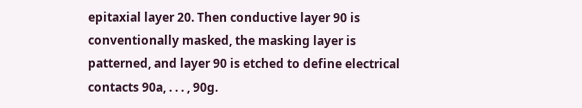epitaxial layer 20. Then conductive layer 90 is conventionally masked, the masking layer is patterned, and layer 90 is etched to define electrical contacts 90a, . . . , 90g.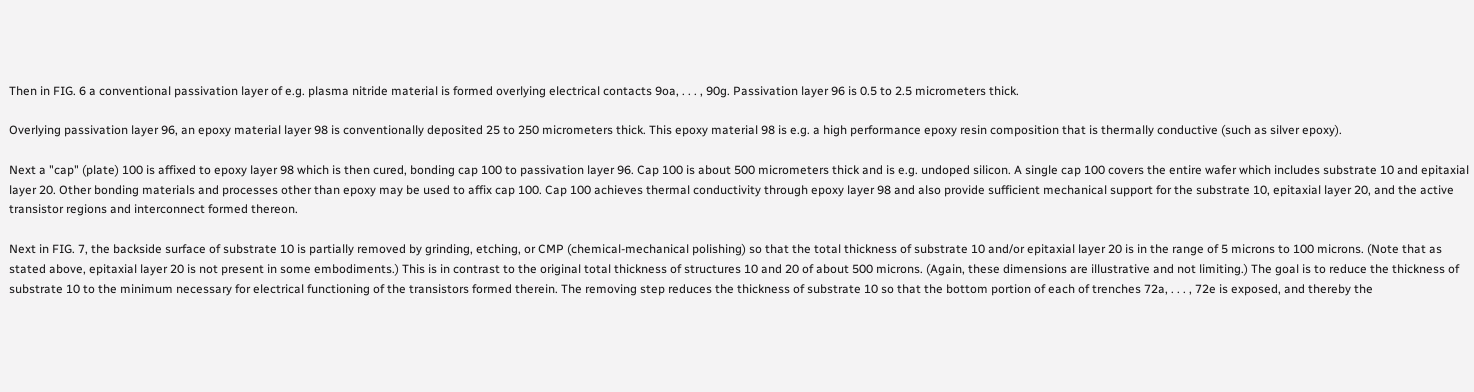Then in FIG. 6 a conventional passivation layer of e.g. plasma nitride material is formed overlying electrical contacts 9oa, . . . , 90g. Passivation layer 96 is 0.5 to 2.5 micrometers thick.

Overlying passivation layer 96, an epoxy material layer 98 is conventionally deposited 25 to 250 micrometers thick. This epoxy material 98 is e.g. a high performance epoxy resin composition that is thermally conductive (such as silver epoxy).

Next a "cap" (plate) 100 is affixed to epoxy layer 98 which is then cured, bonding cap 100 to passivation layer 96. Cap 100 is about 500 micrometers thick and is e.g. undoped silicon. A single cap 100 covers the entire wafer which includes substrate 10 and epitaxial layer 20. Other bonding materials and processes other than epoxy may be used to affix cap 100. Cap 100 achieves thermal conductivity through epoxy layer 98 and also provide sufficient mechanical support for the substrate 10, epitaxial layer 20, and the active transistor regions and interconnect formed thereon.

Next in FIG. 7, the backside surface of substrate 10 is partially removed by grinding, etching, or CMP (chemical-mechanical polishing) so that the total thickness of substrate 10 and/or epitaxial layer 20 is in the range of 5 microns to 100 microns. (Note that as stated above, epitaxial layer 20 is not present in some embodiments.) This is in contrast to the original total thickness of structures 10 and 20 of about 500 microns. (Again, these dimensions are illustrative and not limiting.) The goal is to reduce the thickness of substrate 10 to the minimum necessary for electrical functioning of the transistors formed therein. The removing step reduces the thickness of substrate 10 so that the bottom portion of each of trenches 72a, . . . , 72e is exposed, and thereby the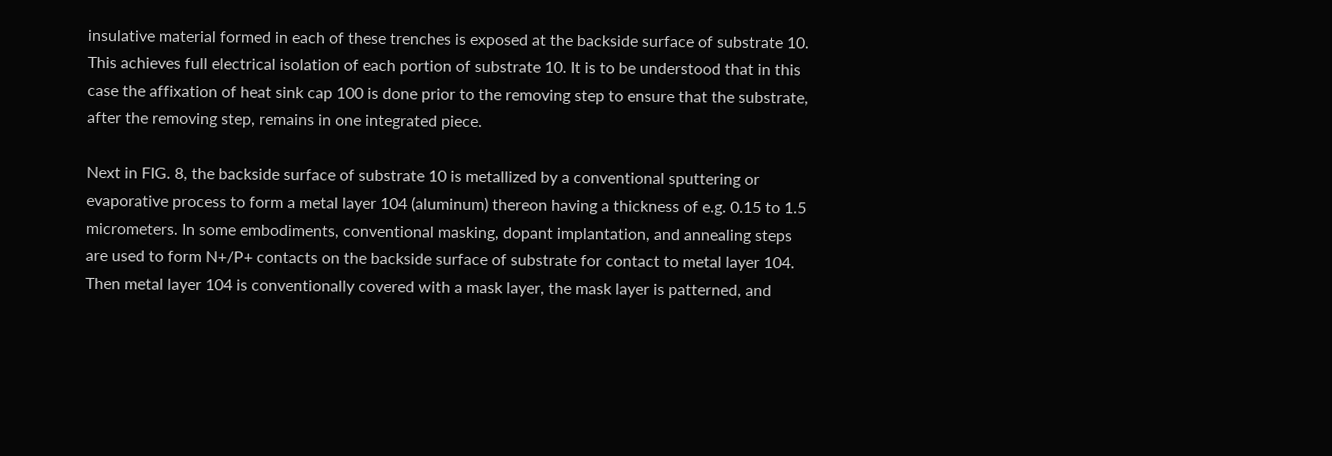insulative material formed in each of these trenches is exposed at the backside surface of substrate 10. This achieves full electrical isolation of each portion of substrate 10. It is to be understood that in this case the affixation of heat sink cap 100 is done prior to the removing step to ensure that the substrate, after the removing step, remains in one integrated piece.

Next in FIG. 8, the backside surface of substrate 10 is metallized by a conventional sputtering or evaporative process to form a metal layer 104 (aluminum) thereon having a thickness of e.g. 0.15 to 1.5 micrometers. In some embodiments, conventional masking, dopant implantation, and annealing steps are used to form N+/P+ contacts on the backside surface of substrate for contact to metal layer 104. Then metal layer 104 is conventionally covered with a mask layer, the mask layer is patterned, and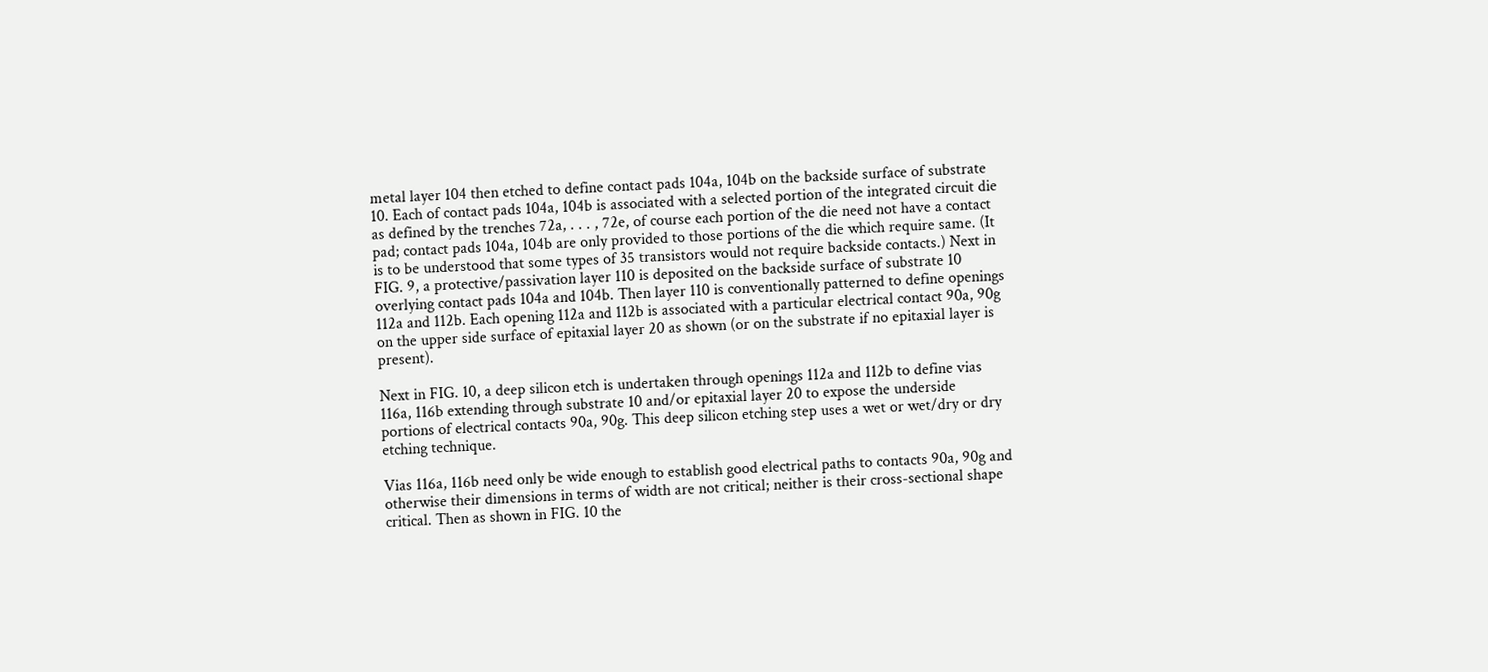metal layer 104 then etched to define contact pads 104a, 104b on the backside surface of substrate 10. Each of contact pads 104a, 104b is associated with a selected portion of the integrated circuit die as defined by the trenches 72a, . . . , 72e, of course each portion of the die need not have a contact pad; contact pads 104a, 104b are only provided to those portions of the die which require same. (It is to be understood that some types of 35 transistors would not require backside contacts.) Next in FIG. 9, a protective/passivation layer 110 is deposited on the backside surface of substrate 10 overlying contact pads 104a and 104b. Then layer 110 is conventionally patterned to define openings 112a and 112b. Each opening 112a and 112b is associated with a particular electrical contact 90a, 90g on the upper side surface of epitaxial layer 20 as shown (or on the substrate if no epitaxial layer is present).

Next in FIG. 10, a deep silicon etch is undertaken through openings 112a and 112b to define vias 116a, 116b extending through substrate 10 and/or epitaxial layer 20 to expose the underside portions of electrical contacts 90a, 90g. This deep silicon etching step uses a wet or wet/dry or dry etching technique.

Vias 116a, 116b need only be wide enough to establish good electrical paths to contacts 90a, 90g and otherwise their dimensions in terms of width are not critical; neither is their cross-sectional shape critical. Then as shown in FIG. 10 the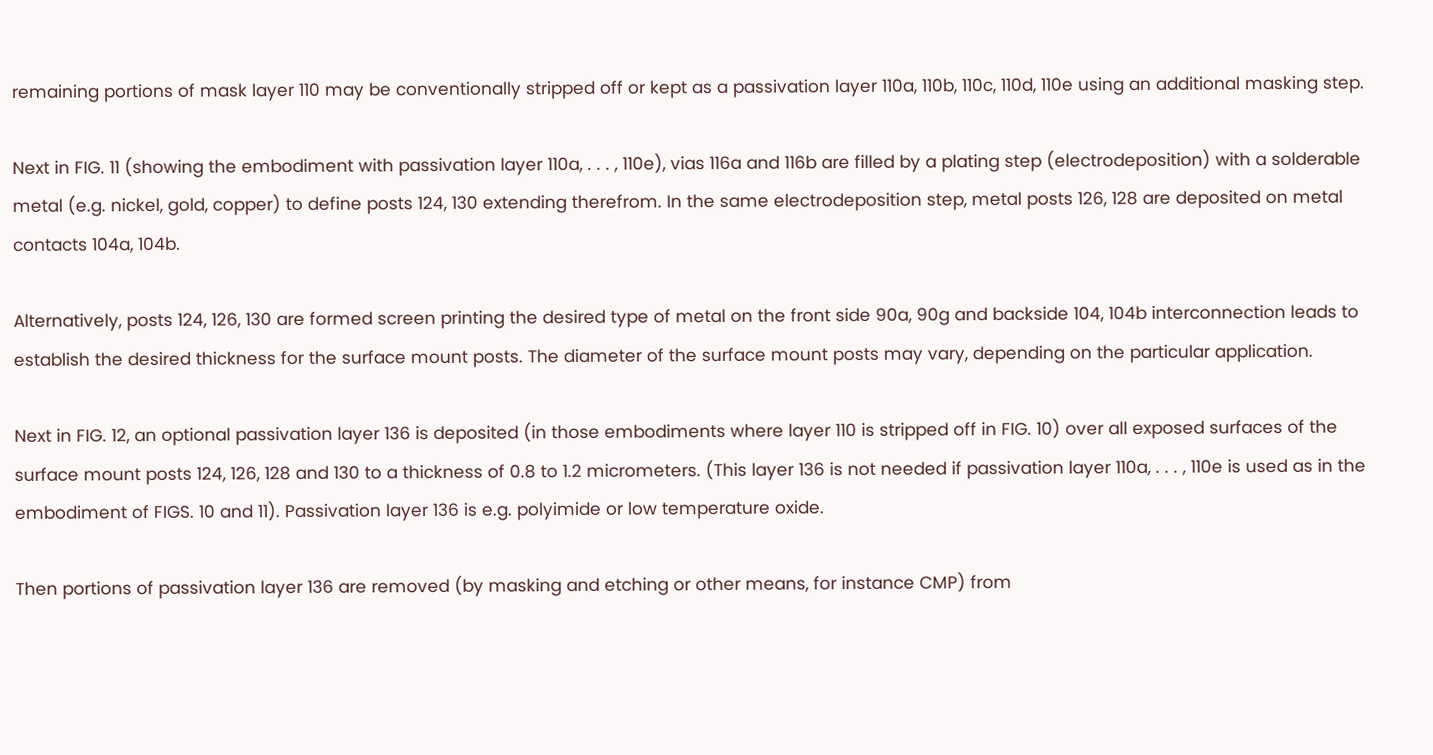remaining portions of mask layer 110 may be conventionally stripped off or kept as a passivation layer 110a, 110b, 110c, 110d, 110e using an additional masking step.

Next in FIG. 11 (showing the embodiment with passivation layer 110a, . . . , 110e), vias 116a and 116b are filled by a plating step (electrodeposition) with a solderable metal (e.g. nickel, gold, copper) to define posts 124, 130 extending therefrom. In the same electrodeposition step, metal posts 126, 128 are deposited on metal contacts 104a, 104b.

Alternatively, posts 124, 126, 130 are formed screen printing the desired type of metal on the front side 90a, 90g and backside 104, 104b interconnection leads to establish the desired thickness for the surface mount posts. The diameter of the surface mount posts may vary, depending on the particular application.

Next in FIG. 12, an optional passivation layer 136 is deposited (in those embodiments where layer 110 is stripped off in FIG. 10) over all exposed surfaces of the surface mount posts 124, 126, 128 and 130 to a thickness of 0.8 to 1.2 micrometers. (This layer 136 is not needed if passivation layer 110a, . . . , 110e is used as in the embodiment of FIGS. 10 and 11). Passivation layer 136 is e.g. polyimide or low temperature oxide.

Then portions of passivation layer 136 are removed (by masking and etching or other means, for instance CMP) from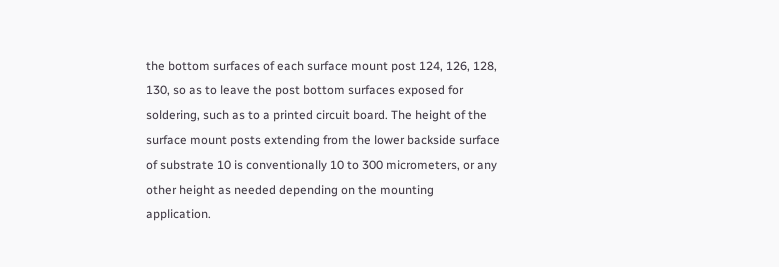the bottom surfaces of each surface mount post 124, 126, 128, 130, so as to leave the post bottom surfaces exposed for soldering, such as to a printed circuit board. The height of the surface mount posts extending from the lower backside surface of substrate 10 is conventionally 10 to 300 micrometers, or any other height as needed depending on the mounting application.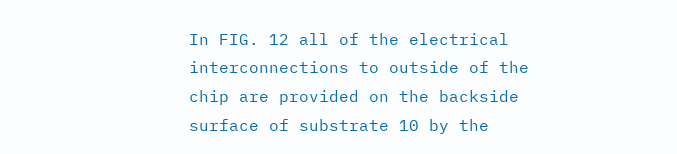In FIG. 12 all of the electrical interconnections to outside of the chip are provided on the backside surface of substrate 10 by the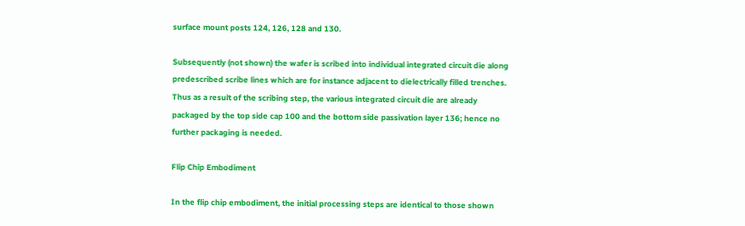surface mount posts 124, 126, 128 and 130.

Subsequently (not shown) the wafer is scribed into individual integrated circuit die along predescribed scribe lines which are for instance adjacent to dielectrically filled trenches. Thus as a result of the scribing step, the various integrated circuit die are already packaged by the top side cap 100 and the bottom side passivation layer 136; hence no further packaging is needed.

Flip Chip Embodiment

In the flip chip embodiment, the initial processing steps are identical to those shown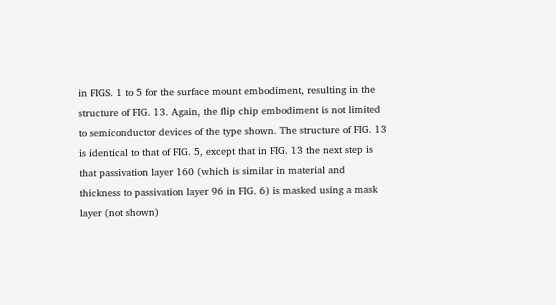in FIGS. 1 to 5 for the surface mount embodiment, resulting in the structure of FIG. 13. Again, the flip chip embodiment is not limited to semiconductor devices of the type shown. The structure of FIG. 13 is identical to that of FIG. 5, except that in FIG. 13 the next step is that passivation layer 160 (which is similar in material and thickness to passivation layer 96 in FIG. 6) is masked using a mask layer (not shown)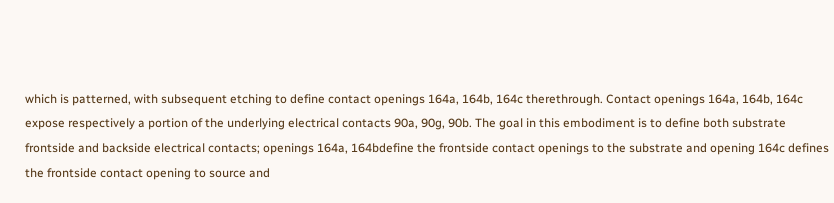which is patterned, with subsequent etching to define contact openings 164a, 164b, 164c therethrough. Contact openings 164a, 164b, 164c expose respectively a portion of the underlying electrical contacts 90a, 90g, 90b. The goal in this embodiment is to define both substrate frontside and backside electrical contacts; openings 164a, 164bdefine the frontside contact openings to the substrate and opening 164c defines the frontside contact opening to source and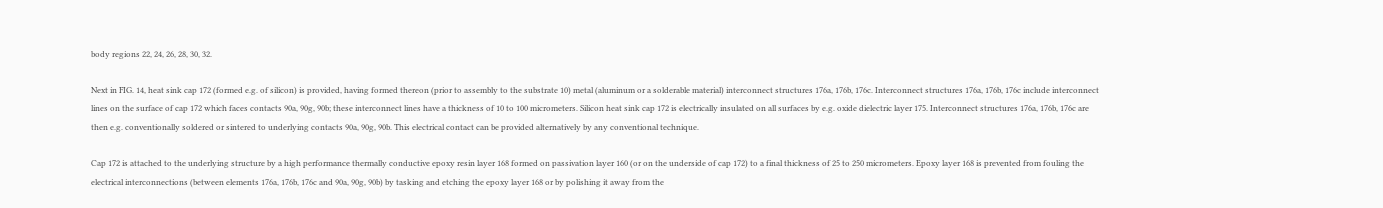body regions 22, 24, 26, 28, 30, 32.

Next in FIG. 14, heat sink cap 172 (formed e.g. of silicon) is provided, having formed thereon (prior to assembly to the substrate 10) metal (aluminum or a solderable material) interconnect structures 176a, 176b, 176c. Interconnect structures 176a, 176b, 176c include interconnect lines on the surface of cap 172 which faces contacts 90a, 90g, 90b; these interconnect lines have a thickness of 10 to 100 micrometers. Silicon heat sink cap 172 is electrically insulated on all surfaces by e.g. oxide dielectric layer 175. Interconnect structures 176a, 176b, 176c are then e.g. conventionally soldered or sintered to underlying contacts 90a, 90g, 90b. This electrical contact can be provided alternatively by any conventional technique.

Cap 172 is attached to the underlying structure by a high performance thermally conductive epoxy resin layer 168 formed on passivation layer 160 (or on the underside of cap 172) to a final thickness of 25 to 250 micrometers. Epoxy layer 168 is prevented from fouling the electrical interconnections (between elements 176a, 176b, 176c and 90a, 90g, 90b) by tasking and etching the epoxy layer 168 or by polishing it away from the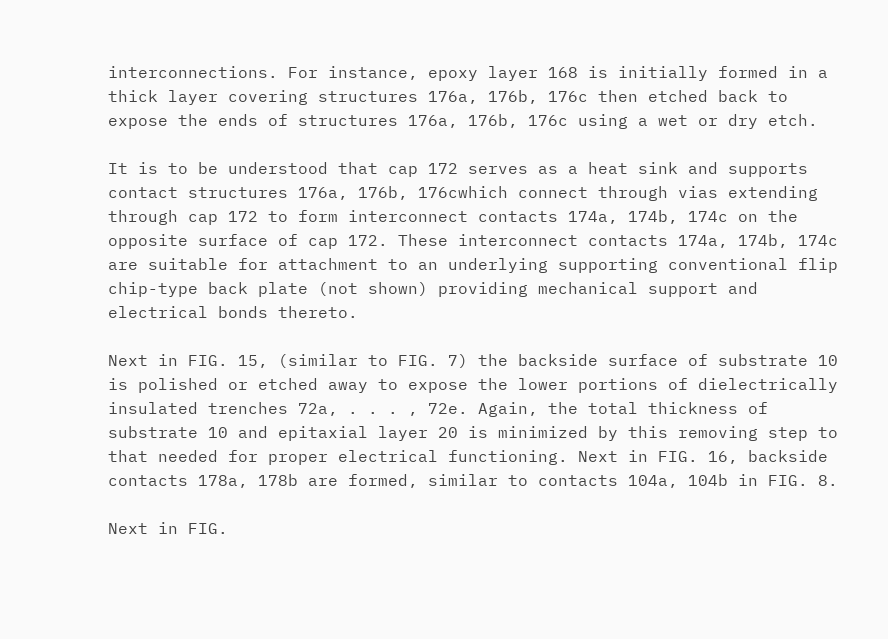interconnections. For instance, epoxy layer 168 is initially formed in a thick layer covering structures 176a, 176b, 176c then etched back to expose the ends of structures 176a, 176b, 176c using a wet or dry etch.

It is to be understood that cap 172 serves as a heat sink and supports contact structures 176a, 176b, 176cwhich connect through vias extending through cap 172 to form interconnect contacts 174a, 174b, 174c on the opposite surface of cap 172. These interconnect contacts 174a, 174b, 174c are suitable for attachment to an underlying supporting conventional flip chip-type back plate (not shown) providing mechanical support and electrical bonds thereto.

Next in FIG. 15, (similar to FIG. 7) the backside surface of substrate 10 is polished or etched away to expose the lower portions of dielectrically insulated trenches 72a, . . . , 72e. Again, the total thickness of substrate 10 and epitaxial layer 20 is minimized by this removing step to that needed for proper electrical functioning. Next in FIG. 16, backside contacts 178a, 178b are formed, similar to contacts 104a, 104b in FIG. 8.

Next in FIG.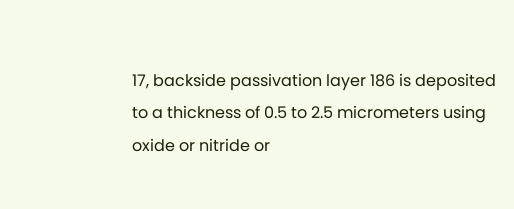17, backside passivation layer 186 is deposited to a thickness of 0.5 to 2.5 micrometers using oxide or nitride or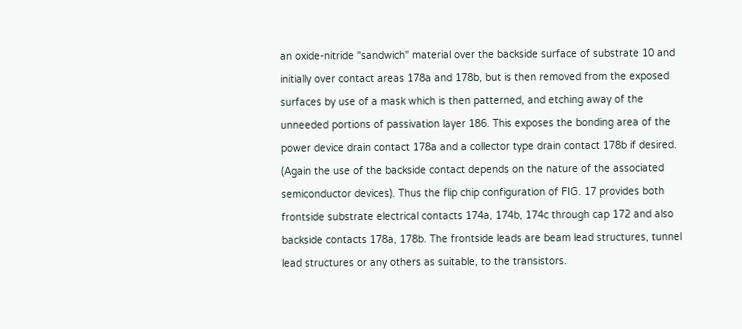an oxide-nitride "sandwich" material over the backside surface of substrate 10 and initially over contact areas 178a and 178b, but is then removed from the exposed surfaces by use of a mask which is then patterned, and etching away of the unneeded portions of passivation layer 186. This exposes the bonding area of the power device drain contact 178a and a collector type drain contact 178b if desired. (Again the use of the backside contact depends on the nature of the associated semiconductor devices). Thus the flip chip configuration of FIG. 17 provides both frontside substrate electrical contacts 174a, 174b, 174c through cap 172 and also backside contacts 178a, 178b. The frontside leads are beam lead structures, tunnel lead structures or any others as suitable, to the transistors.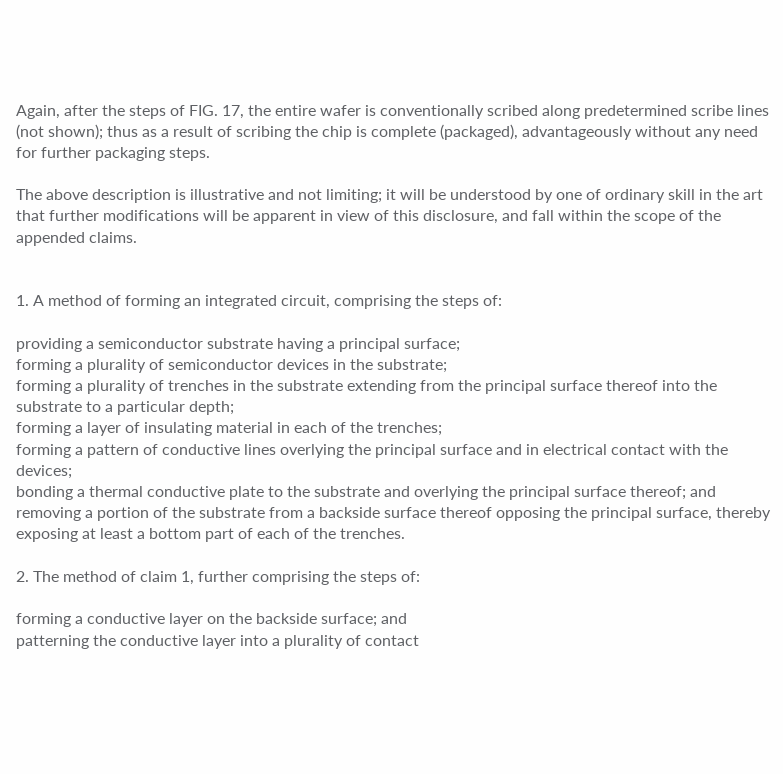Again, after the steps of FIG. 17, the entire wafer is conventionally scribed along predetermined scribe lines (not shown); thus as a result of scribing the chip is complete (packaged), advantageously without any need for further packaging steps.

The above description is illustrative and not limiting; it will be understood by one of ordinary skill in the art that further modifications will be apparent in view of this disclosure, and fall within the scope of the appended claims.


1. A method of forming an integrated circuit, comprising the steps of:

providing a semiconductor substrate having a principal surface;
forming a plurality of semiconductor devices in the substrate;
forming a plurality of trenches in the substrate extending from the principal surface thereof into the substrate to a particular depth;
forming a layer of insulating material in each of the trenches;
forming a pattern of conductive lines overlying the principal surface and in electrical contact with the devices;
bonding a thermal conductive plate to the substrate and overlying the principal surface thereof; and
removing a portion of the substrate from a backside surface thereof opposing the principal surface, thereby exposing at least a bottom part of each of the trenches.

2. The method of claim 1, further comprising the steps of:

forming a conductive layer on the backside surface; and
patterning the conductive layer into a plurality of contact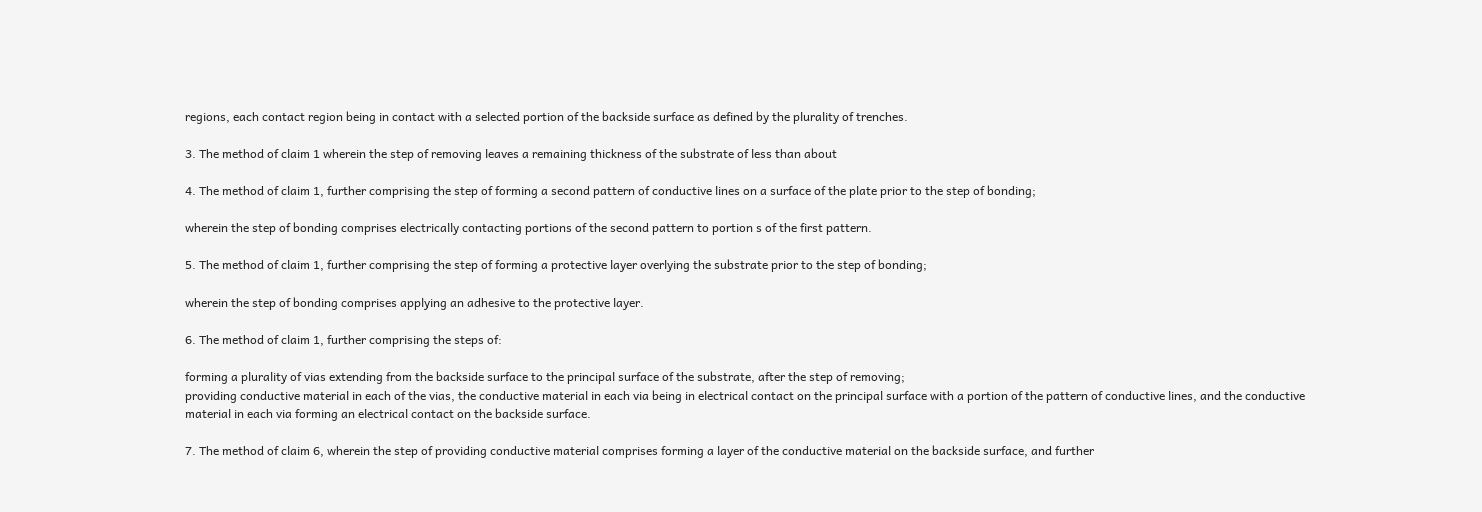regions, each contact region being in contact with a selected portion of the backside surface as defined by the plurality of trenches.

3. The method of claim 1 wherein the step of removing leaves a remaining thickness of the substrate of less than about

4. The method of claim 1, further comprising the step of forming a second pattern of conductive lines on a surface of the plate prior to the step of bonding;

wherein the step of bonding comprises electrically contacting portions of the second pattern to portion s of the first pattern.

5. The method of claim 1, further comprising the step of forming a protective layer overlying the substrate prior to the step of bonding;

wherein the step of bonding comprises applying an adhesive to the protective layer.

6. The method of claim 1, further comprising the steps of:

forming a plurality of vias extending from the backside surface to the principal surface of the substrate, after the step of removing;
providing conductive material in each of the vias, the conductive material in each via being in electrical contact on the principal surface with a portion of the pattern of conductive lines, and the conductive material in each via forming an electrical contact on the backside surface.

7. The method of claim 6, wherein the step of providing conductive material comprises forming a layer of the conductive material on the backside surface, and further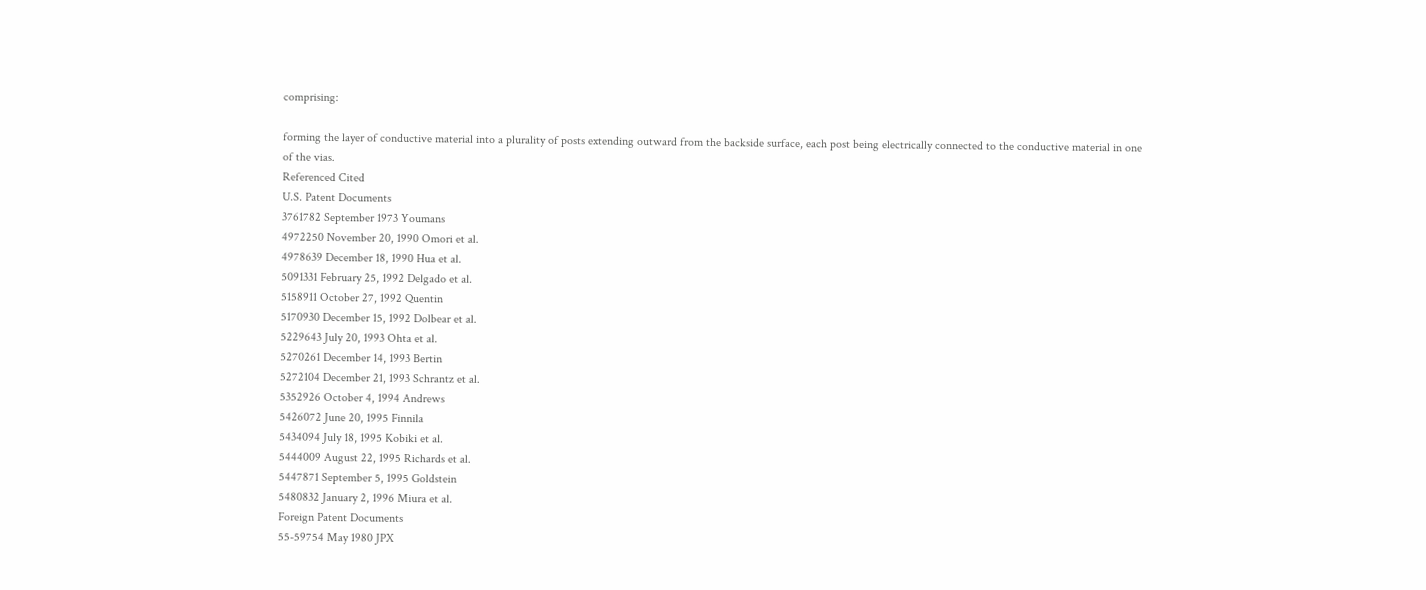comprising:

forming the layer of conductive material into a plurality of posts extending outward from the backside surface, each post being electrically connected to the conductive material in one of the vias.
Referenced Cited
U.S. Patent Documents
3761782 September 1973 Youmans
4972250 November 20, 1990 Omori et al.
4978639 December 18, 1990 Hua et al.
5091331 February 25, 1992 Delgado et al.
5158911 October 27, 1992 Quentin
5170930 December 15, 1992 Dolbear et al.
5229643 July 20, 1993 Ohta et al.
5270261 December 14, 1993 Bertin
5272104 December 21, 1993 Schrantz et al.
5352926 October 4, 1994 Andrews
5426072 June 20, 1995 Finnila
5434094 July 18, 1995 Kobiki et al.
5444009 August 22, 1995 Richards et al.
5447871 September 5, 1995 Goldstein
5480832 January 2, 1996 Miura et al.
Foreign Patent Documents
55-59754 May 1980 JPX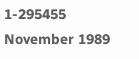1-295455 November 1989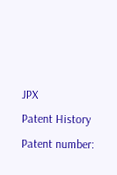JPX
Patent History
Patent number: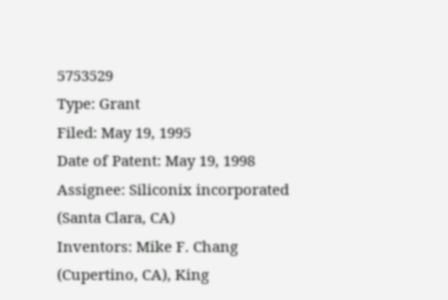5753529
Type: Grant
Filed: May 19, 1995
Date of Patent: May 19, 1998
Assignee: Siliconix incorporated (Santa Clara, CA)
Inventors: Mike F. Chang (Cupertino, CA), King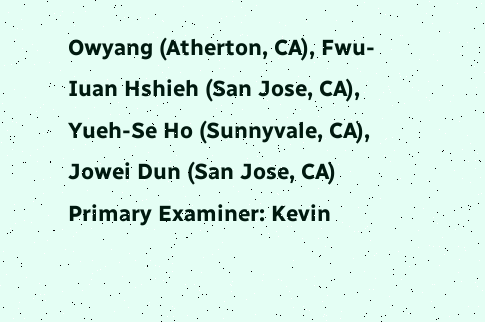Owyang (Atherton, CA), Fwu-Iuan Hshieh (San Jose, CA), Yueh-Se Ho (Sunnyvale, CA), Jowei Dun (San Jose, CA)
Primary Examiner: Kevin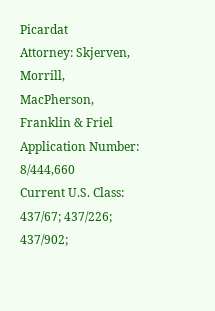Picardat
Attorney: Skjerven, Morrill, MacPherson, Franklin & Friel
Application Number: 8/444,660
Current U.S. Class: 437/67; 437/226; 437/902;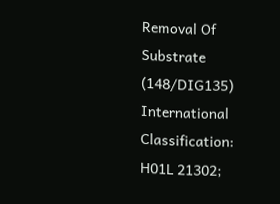Removal Of Substrate (148/DIG135)
International Classification: H01L 21302;